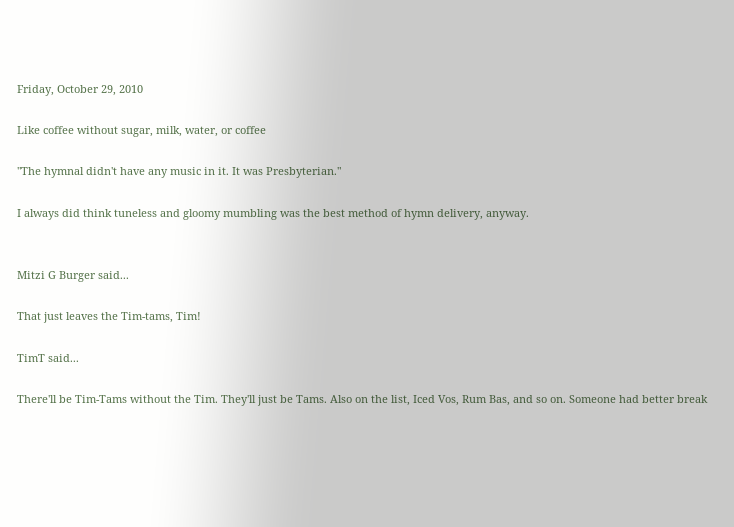Friday, October 29, 2010

Like coffee without sugar, milk, water, or coffee

"The hymnal didn't have any music in it. It was Presbyterian."

I always did think tuneless and gloomy mumbling was the best method of hymn delivery, anyway.


Mitzi G Burger said...

That just leaves the Tim-tams, Tim!

TimT said...

There'll be Tim-Tams without the Tim. They'll just be Tams. Also on the list, Iced Vos, Rum Bas, and so on. Someone had better break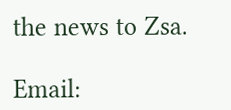the news to Zsa.

Email: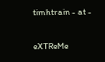timhtrain - at -

eXTReMe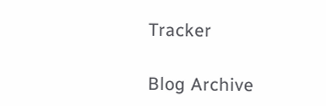Tracker

Blog Archive